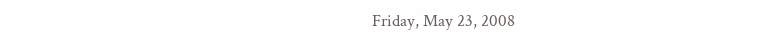Friday, May 23, 2008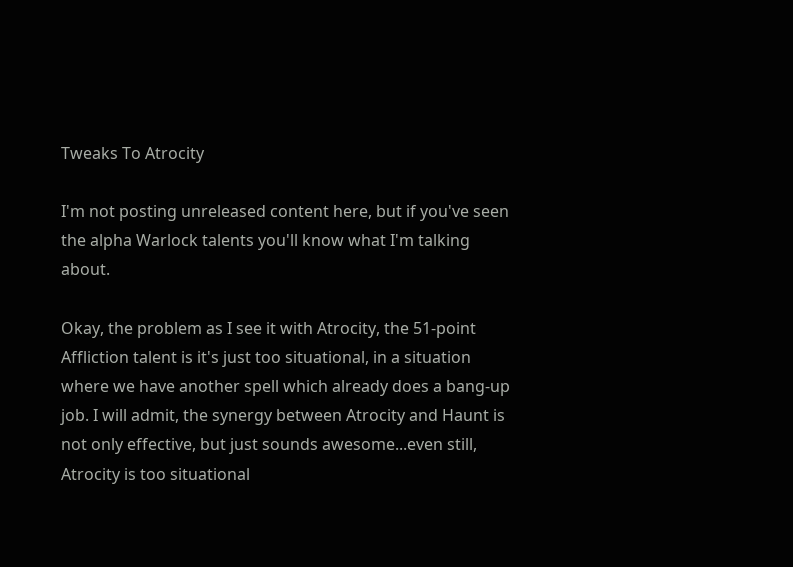Tweaks To Atrocity

I'm not posting unreleased content here, but if you've seen the alpha Warlock talents you'll know what I'm talking about.

Okay, the problem as I see it with Atrocity, the 51-point Affliction talent is it's just too situational, in a situation where we have another spell which already does a bang-up job. I will admit, the synergy between Atrocity and Haunt is not only effective, but just sounds awesome...even still, Atrocity is too situational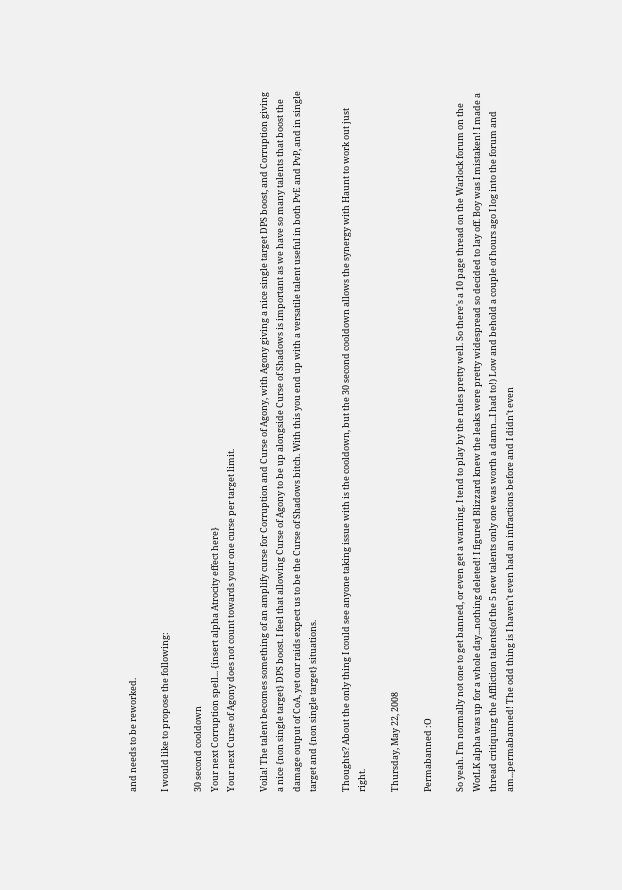and needs to be reworked.

I would like to propose the following:

30 second cooldown
Your next Corruption spell... {insert alpha Atrocity effect here}
Your next Curse of Agony does not count towards your one curse per target limit.

Voila! The talent becomes something of an amplify curse for Corruption and Curse of Agony, with Agony giving a nice single target DPS boost, and Corruption giving a nice {non single target} DPS boost. I feel that allowing Curse of Agony to be up alongside Curse of Shadows is important as we have so many talents that boost the damage output of CoA, yet our raids expect us to be the Curse of Shadows bitch. With this you end up with a versatile talent useful in both PvE and PvP, and in single target and {non single target} situations.

Thoughts? About the only thing I could see anyone taking issue with is the cooldown, but the 30 second cooldown allows the synergy with Haunt to work out just right.

Thursday, May 22, 2008

Permabanned :O

So yeah. I'm normally not one to get banned, or even get a warning. I tend to play by the rules pretty well. So there's a 10 page thread on the Warlock forum on the WotLK alpha was up for a whole day...nothing deleted! I figured Blizzard knew the leaks were pretty widespread so decided to lay off. Boy was I mistaken! I made a thread critiquing the Affliction talents(of the 5 new talents only one was worth a damn...I had to!) Low and behold a couple of hours ago I log into the forum and am...permabanned! The odd thing is I haven't even had an infractions before and I didn't even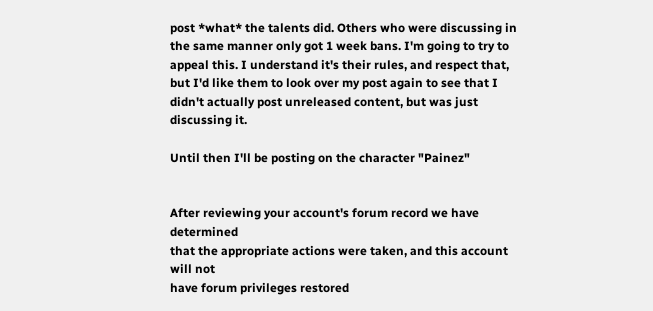post *what* the talents did. Others who were discussing in the same manner only got 1 week bans. I'm going to try to appeal this. I understand it's their rules, and respect that, but I'd like them to look over my post again to see that I didn't actually post unreleased content, but was just discussing it.

Until then I'll be posting on the character "Painez"


After reviewing your account's forum record we have determined
that the appropriate actions were taken, and this account will not
have forum privileges restored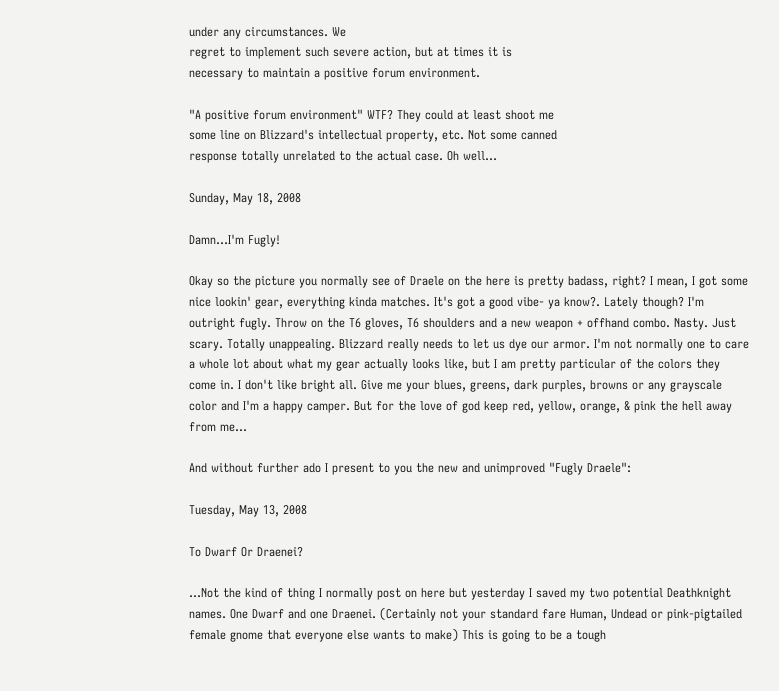under any circumstances. We
regret to implement such severe action, but at times it is
necessary to maintain a positive forum environment.

"A positive forum environment" WTF? They could at least shoot me
some line on Blizzard's intellectual property, etc. Not some canned
response totally unrelated to the actual case. Oh well...

Sunday, May 18, 2008

Damn...I'm Fugly!

Okay so the picture you normally see of Draele on the here is pretty badass, right? I mean, I got some nice lookin' gear, everything kinda matches. It's got a good vibe- ya know?. Lately though? I'm outright fugly. Throw on the T6 gloves, T6 shoulders and a new weapon + offhand combo. Nasty. Just scary. Totally unappealing. Blizzard really needs to let us dye our armor. I'm not normally one to care a whole lot about what my gear actually looks like, but I am pretty particular of the colors they come in. I don't like bright all. Give me your blues, greens, dark purples, browns or any grayscale color and I'm a happy camper. But for the love of god keep red, yellow, orange, & pink the hell away from me...

And without further ado I present to you the new and unimproved "Fugly Draele":

Tuesday, May 13, 2008

To Dwarf Or Draenei?

...Not the kind of thing I normally post on here but yesterday I saved my two potential Deathknight names. One Dwarf and one Draenei. (Certainly not your standard fare Human, Undead or pink-pigtailed female gnome that everyone else wants to make) This is going to be a tough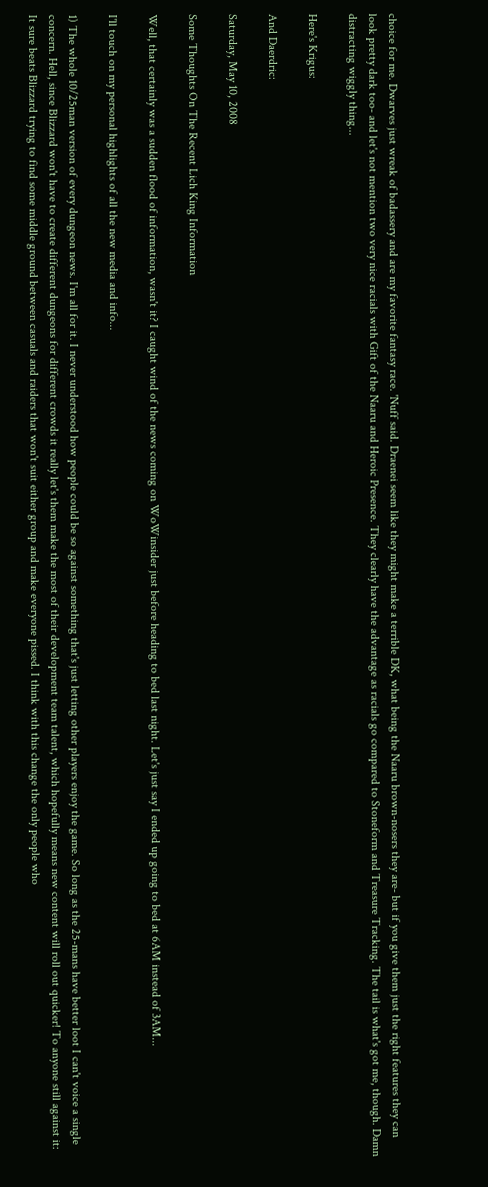choice for me. Dwarves just wreak of badassery and are my favorite fantasy race. 'Nuff said. Draenei seem like they might make a terrible DK, what being the Naaru brown-nosers they are- but if you give them just the right features they can look pretty dark too- and let's not mention two very nice racials with Gift of the Naaru and Heroic Presence. They clearly have the advantage as racials go compared to Stoneform and Treasure Tracking. The tail is what's got me, though. Damn distracting wiggly thing...

Here's Krigus:

And Daerdric:

Saturday, May 10, 2008

Some Thoughts On The Recent Lich King Information

Well, that certainly was a sudden flood of information, wasn't it? I caught wind of the news coming on WoWinsider just before heading to bed last night. Let's just say I ended up going to bed at 6AM instead of 3AM...

I'll touch on my personal highlights of all the new media and info...

1) The whole 10/25man version of every dungeon news. I'm all for it. I never understood how people could be so against something that's just letting other players enjoy the game. So long as the 25-mans have better loot I can't voice a single concern. Hell, since Blizzard won't have to create different dungeons for different crowds it really let's them make the most of their development team talent, which hopefully means new content will roll out quicker! To anyone still against it: It sure beats Blizzard trying to find some middle ground between casuals and raiders that won't suit either group and make everyone pissed. I think with this change the only people who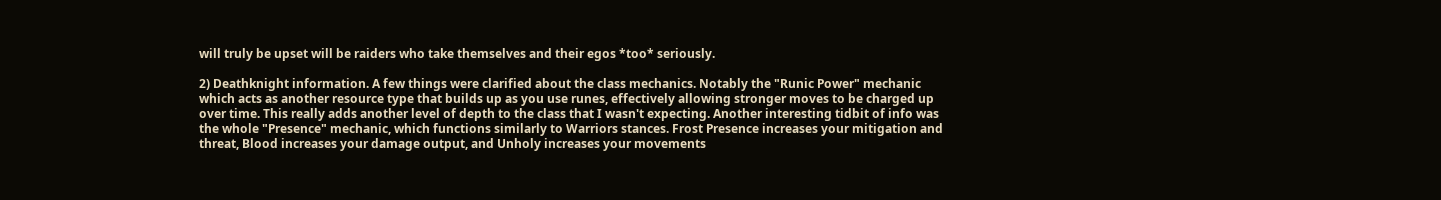will truly be upset will be raiders who take themselves and their egos *too* seriously.

2) Deathknight information. A few things were clarified about the class mechanics. Notably the "Runic Power" mechanic which acts as another resource type that builds up as you use runes, effectively allowing stronger moves to be charged up over time. This really adds another level of depth to the class that I wasn't expecting. Another interesting tidbit of info was the whole "Presence" mechanic, which functions similarly to Warriors stances. Frost Presence increases your mitigation and threat, Blood increases your damage output, and Unholy increases your movements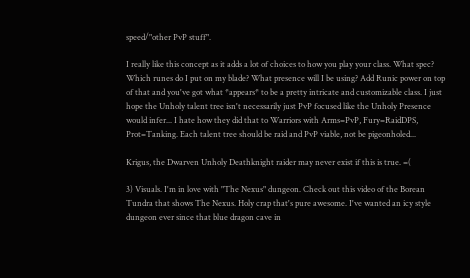speed/"other PvP stuff".

I really like this concept as it adds a lot of choices to how you play your class. What spec? Which runes do I put on my blade? What presence will I be using? Add Runic power on top of that and you've got what *appears* to be a pretty intricate and customizable class. I just hope the Unholy talent tree isn't necessarily just PvP focused like the Unholy Presence would infer... I hate how they did that to Warriors with Arms=PvP, Fury=RaidDPS, Prot=Tanking. Each talent tree should be raid and PvP viable, not be pigeonholed...

Krigus, the Dwarven Unholy Deathknight raider may never exist if this is true. =(

3) Visuals. I'm in love with "The Nexus" dungeon. Check out this video of the Borean Tundra that shows The Nexus. Holy crap that's pure awesome. I've wanted an icy style dungeon ever since that blue dragon cave in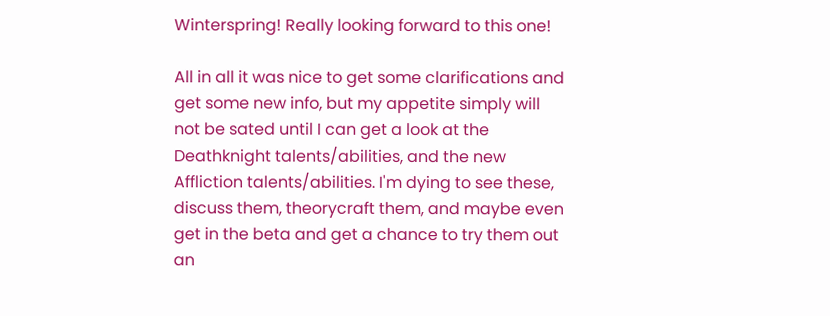Winterspring! Really looking forward to this one!

All in all it was nice to get some clarifications and get some new info, but my appetite simply will not be sated until I can get a look at the Deathknight talents/abilities, and the new Affliction talents/abilities. I'm dying to see these, discuss them, theorycraft them, and maybe even get in the beta and get a chance to try them out an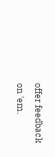offer feedback on 'em.